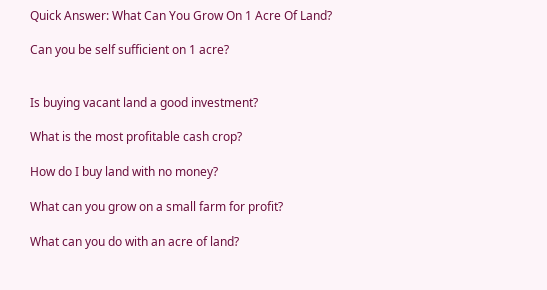Quick Answer: What Can You Grow On 1 Acre Of Land?

Can you be self sufficient on 1 acre?


Is buying vacant land a good investment?

What is the most profitable cash crop?

How do I buy land with no money?

What can you grow on a small farm for profit?

What can you do with an acre of land?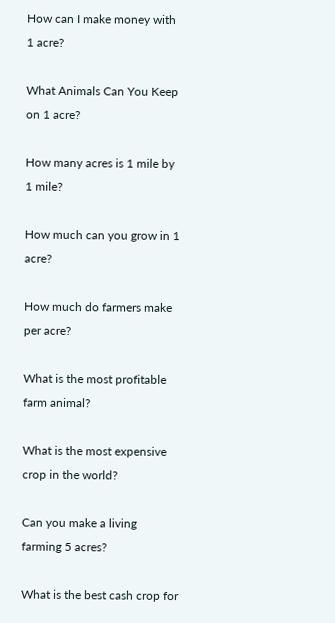How can I make money with 1 acre?

What Animals Can You Keep on 1 acre?

How many acres is 1 mile by 1 mile?

How much can you grow in 1 acre?

How much do farmers make per acre?

What is the most profitable farm animal?

What is the most expensive crop in the world?

Can you make a living farming 5 acres?

What is the best cash crop for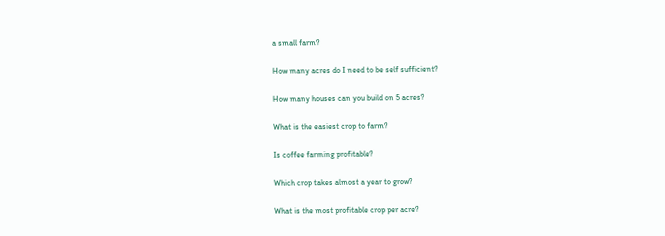a small farm?

How many acres do I need to be self sufficient?

How many houses can you build on 5 acres?

What is the easiest crop to farm?

Is coffee farming profitable?

Which crop takes almost a year to grow?

What is the most profitable crop per acre?